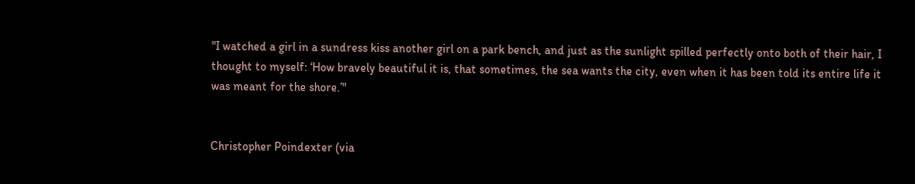"I watched a girl in a sundress kiss another girl on a park bench, and just as the sunlight spilled perfectly onto both of their hair, I thought to myself: ‘How bravely beautiful it is, that sometimes, the sea wants the city, even when it has been told its entire life it was meant for the shore.’"


Christopher Poindexter (via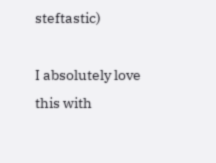steftastic)

I absolutely love this with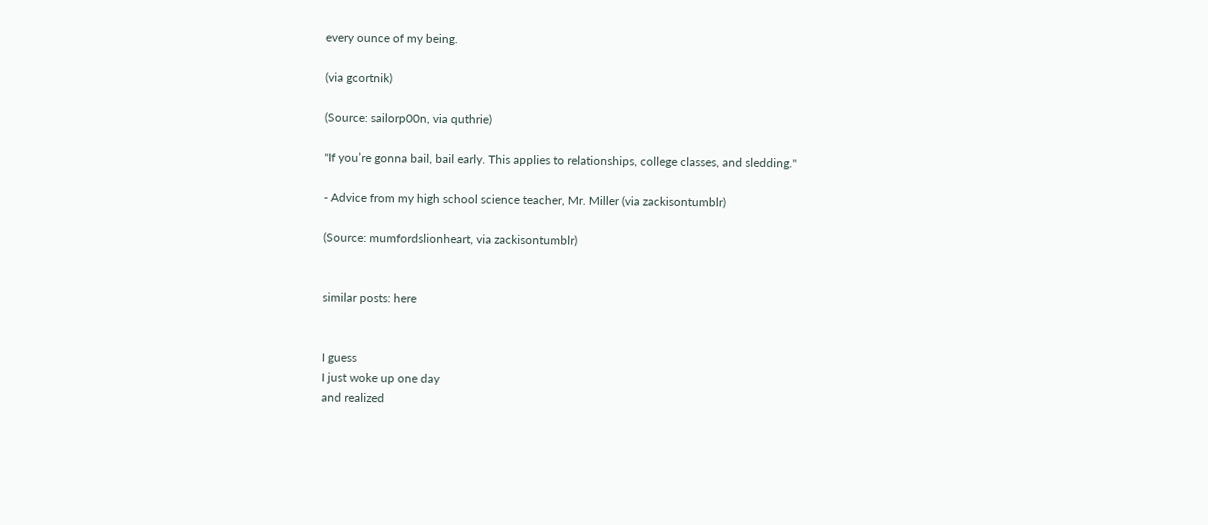every ounce of my being.

(via gcortnik)

(Source: sailorp00n, via quthrie)

"If you’re gonna bail, bail early. This applies to relationships, college classes, and sledding."

- Advice from my high school science teacher, Mr. Miller (via zackisontumblr)

(Source: mumfordslionheart, via zackisontumblr)


similar posts: here


I guess
I just woke up one day
and realized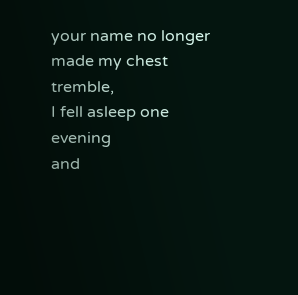your name no longer
made my chest tremble,
I fell asleep one evening
and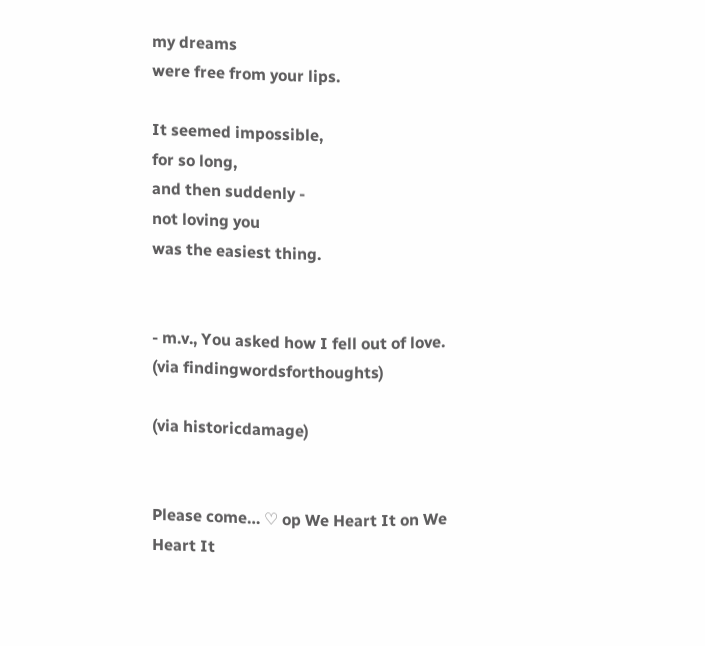my dreams
were free from your lips.

It seemed impossible,
for so long,
and then suddenly -
not loving you
was the easiest thing.


- m.v., You asked how I fell out of love. (via findingwordsforthoughts)

(via historicdamage)


Please come… ♡ op We Heart It on We Heart It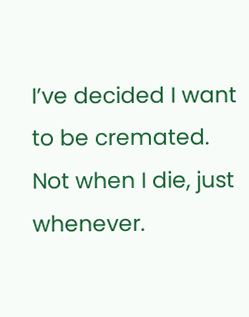I’ve decided I want to be cremated. Not when I die, just whenever.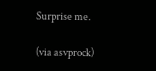Surprise me.

(via asvprock)